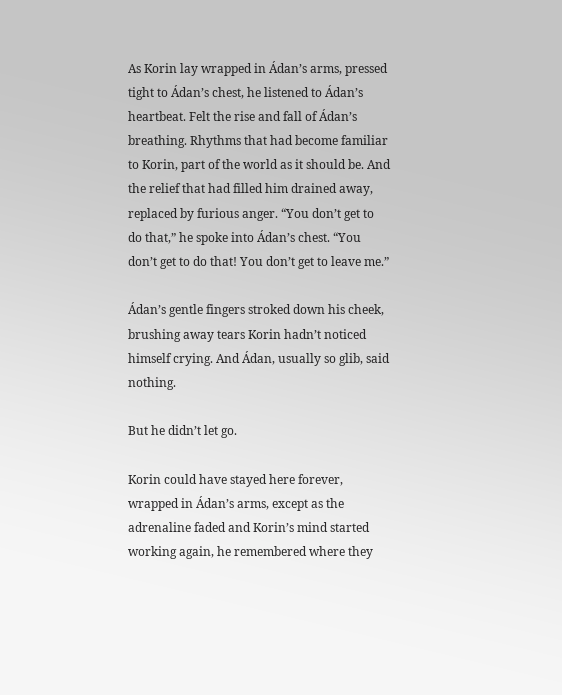As Korin lay wrapped in Ádan’s arms, pressed tight to Ádan’s chest, he listened to Ádan’s heartbeat. Felt the rise and fall of Ádan’s breathing. Rhythms that had become familiar to Korin, part of the world as it should be. And the relief that had filled him drained away, replaced by furious anger. “You don’t get to do that,” he spoke into Ádan’s chest. “You don’t get to do that! You don’t get to leave me.”

Ádan’s gentle fingers stroked down his cheek, brushing away tears Korin hadn’t noticed himself crying. And Ádan, usually so glib, said nothing.

But he didn’t let go.

Korin could have stayed here forever, wrapped in Ádan’s arms, except as the adrenaline faded and Korin’s mind started working again, he remembered where they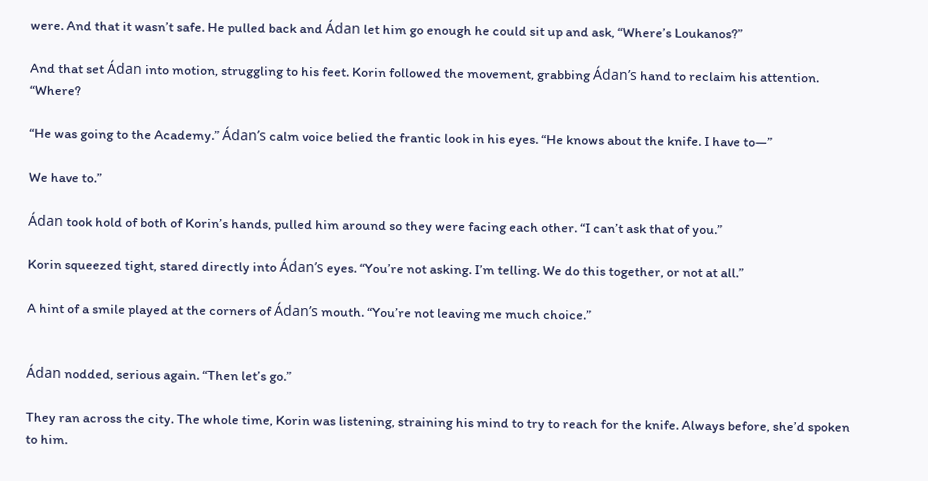were. And that it wasn’t safe. He pulled back and Ádan let him go enough he could sit up and ask, “Where’s Loukanos?”

And that set Ádan into motion, struggling to his feet. Korin followed the movement, grabbing Ádan’s hand to reclaim his attention. “Where?

“He was going to the Academy.” Ádan’s calm voice belied the frantic look in his eyes. “He knows about the knife. I have to—”

We have to.”

Ádan took hold of both of Korin’s hands, pulled him around so they were facing each other. “I can’t ask that of you.”

Korin squeezed tight, stared directly into Ádan’s eyes. “You’re not asking. I’m telling. We do this together, or not at all.”

A hint of a smile played at the corners of Ádan’s mouth. “You’re not leaving me much choice.”


Ádan nodded, serious again. “Then let’s go.”

They ran across the city. The whole time, Korin was listening, straining his mind to try to reach for the knife. Always before, she’d spoken to him.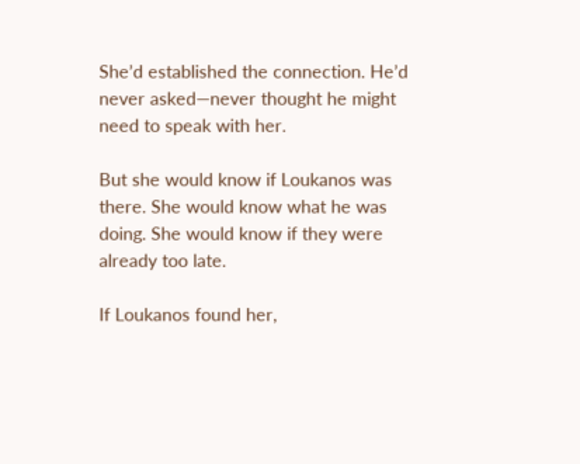She’d established the connection. He’d never asked—never thought he might need to speak with her.

But she would know if Loukanos was there. She would know what he was doing. She would know if they were already too late.

If Loukanos found her,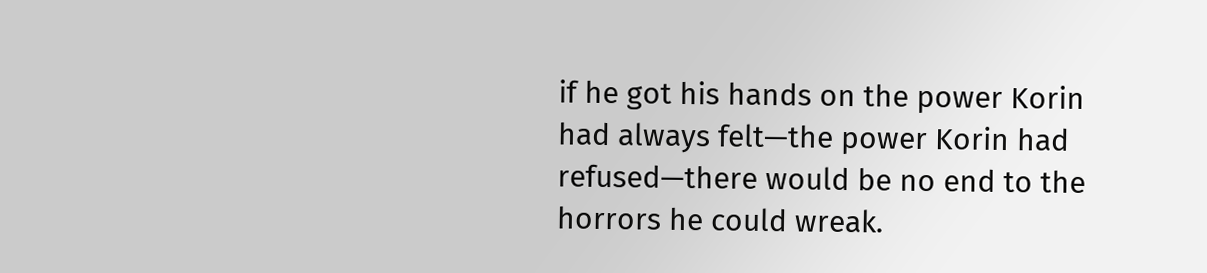if he got his hands on the power Korin had always felt—the power Korin had refused—there would be no end to the horrors he could wreak.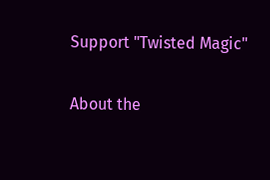Support "Twisted Magic"

About the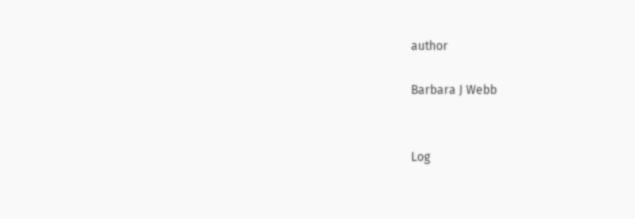author

Barbara J Webb


Log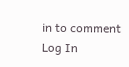in to comment
Log In